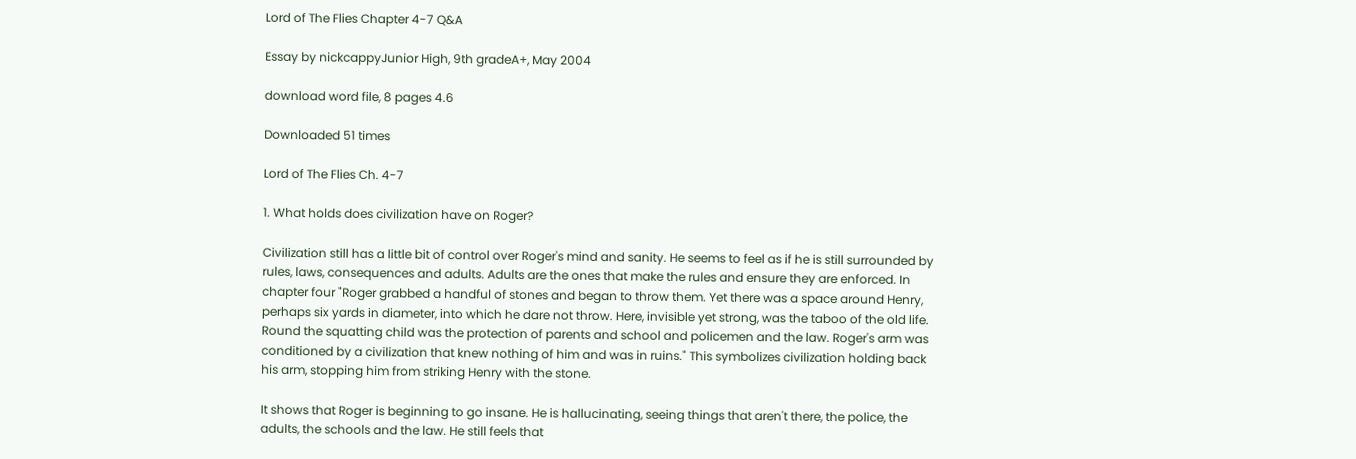Lord of The Flies Chapter 4-7 Q&A

Essay by nickcappyJunior High, 9th gradeA+, May 2004

download word file, 8 pages 4.6

Downloaded 51 times

Lord of The Flies Ch. 4-7

1. What holds does civilization have on Roger?

Civilization still has a little bit of control over Roger's mind and sanity. He seems to feel as if he is still surrounded by rules, laws, consequences and adults. Adults are the ones that make the rules and ensure they are enforced. In chapter four "Roger grabbed a handful of stones and began to throw them. Yet there was a space around Henry, perhaps six yards in diameter, into which he dare not throw. Here, invisible yet strong, was the taboo of the old life. Round the squatting child was the protection of parents and school and policemen and the law. Roger's arm was conditioned by a civilization that knew nothing of him and was in ruins." This symbolizes civilization holding back his arm, stopping him from striking Henry with the stone.

It shows that Roger is beginning to go insane. He is hallucinating, seeing things that aren't there, the police, the adults, the schools and the law. He still feels that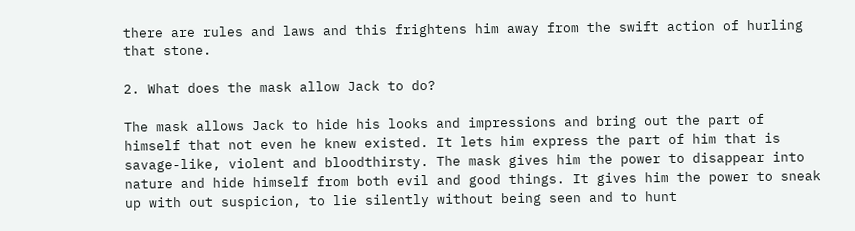there are rules and laws and this frightens him away from the swift action of hurling that stone.

2. What does the mask allow Jack to do?

The mask allows Jack to hide his looks and impressions and bring out the part of himself that not even he knew existed. It lets him express the part of him that is savage-like, violent and bloodthirsty. The mask gives him the power to disappear into nature and hide himself from both evil and good things. It gives him the power to sneak up with out suspicion, to lie silently without being seen and to hunt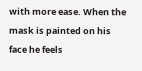with more ease. When the mask is painted on his face he feels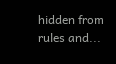hidden from rules and...